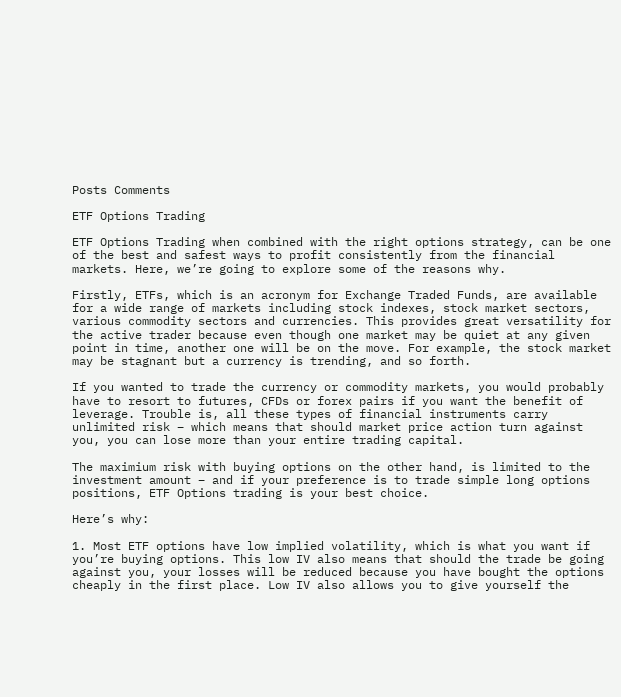Posts Comments

ETF Options Trading

ETF Options Trading when combined with the right options strategy, can be one of the best and safest ways to profit consistently from the financial markets. Here, we’re going to explore some of the reasons why.

Firstly, ETFs, which is an acronym for Exchange Traded Funds, are available for a wide range of markets including stock indexes, stock market sectors, various commodity sectors and currencies. This provides great versatility for the active trader because even though one market may be quiet at any given point in time, another one will be on the move. For example, the stock market may be stagnant but a currency is trending, and so forth.

If you wanted to trade the currency or commodity markets, you would probably have to resort to futures, CFDs or forex pairs if you want the benefit of leverage. Trouble is, all these types of financial instruments carry unlimited risk – which means that should market price action turn against you, you can lose more than your entire trading capital.

The maximium risk with buying options on the other hand, is limited to the investment amount – and if your preference is to trade simple long options positions, ETF Options trading is your best choice.

Here’s why:

1. Most ETF options have low implied volatility, which is what you want if you’re buying options. This low IV also means that should the trade be going against you, your losses will be reduced because you have bought the options cheaply in the first place. Low IV also allows you to give yourself the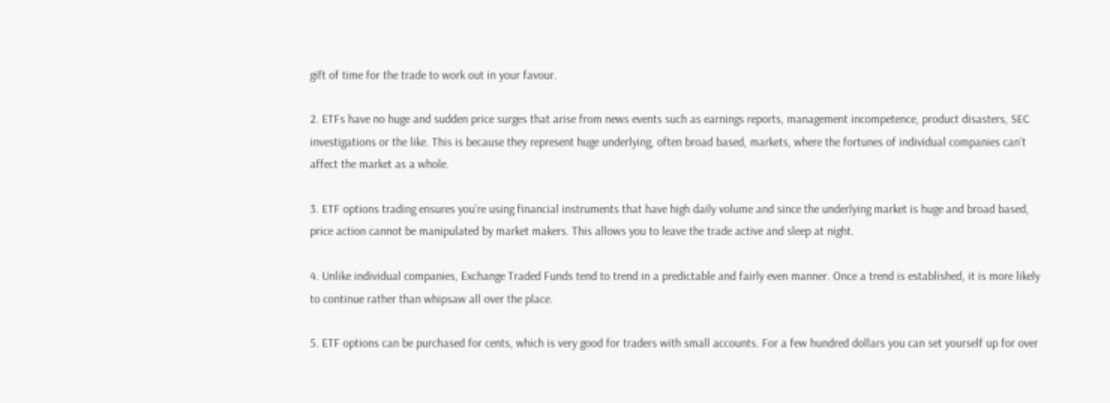gift of time for the trade to work out in your favour.

2. ETFs have no huge and sudden price surges that arise from news events such as earnings reports, management incompetence, product disasters, SEC investigations or the like. This is because they represent huge underlying, often broad based, markets, where the fortunes of individual companies can’t affect the market as a whole.

3. ETF options trading ensures you’re using financial instruments that have high daily volume and since the underlying market is huge and broad based, price action cannot be manipulated by market makers. This allows you to leave the trade active and sleep at night.

4. Unlike individual companies, Exchange Traded Funds tend to trend in a predictable and fairly even manner. Once a trend is established, it is more likely to continue rather than whipsaw all over the place.

5. ETF options can be purchased for cents, which is very good for traders with small accounts. For a few hundred dollars you can set yourself up for over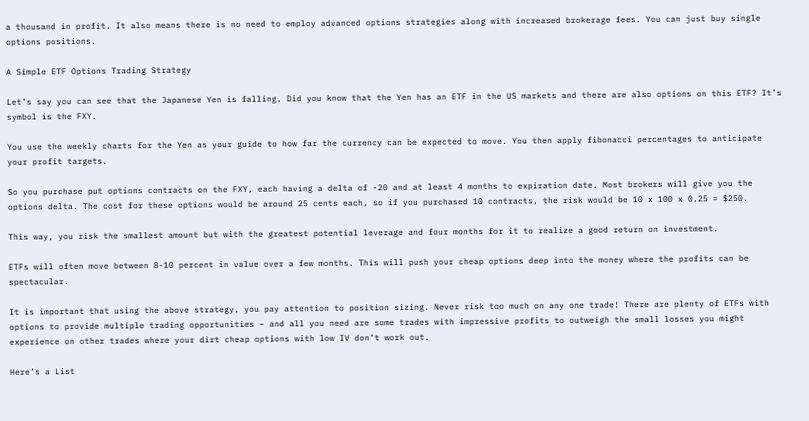a thousand in profit. It also means there is no need to employ advanced options strategies along with increased brokerage fees. You can just buy single options positions.

A Simple ETF Options Trading Strategy

Let’s say you can see that the Japanese Yen is falling. Did you know that the Yen has an ETF in the US markets and there are also options on this ETF? It’s symbol is the FXY.

You use the weekly charts for the Yen as your guide to how far the currency can be expected to move. You then apply fibonacci percentages to anticipate your profit targets.

So you purchase put options contracts on the FXY, each having a delta of -20 and at least 4 months to expiration date. Most brokers will give you the options delta. The cost for these options would be around 25 cents each, so if you purchased 10 contracts, the risk would be 10 x 100 x 0.25 = $250.

This way, you risk the smallest amount but with the greatest potential leverage and four months for it to realize a good return on investment.

ETFs will often move between 8-10 percent in value over a few months. This will push your cheap options deep into the money where the profits can be spectacular.

It is important that using the above strategy, you pay attention to position sizing. Never risk too much on any one trade! There are plenty of ETFs with options to provide multiple trading opportunities – and all you need are some trades with impressive profits to outweigh the small losses you might experience on other trades where your dirt cheap options with low IV don’t work out.

Here’s a List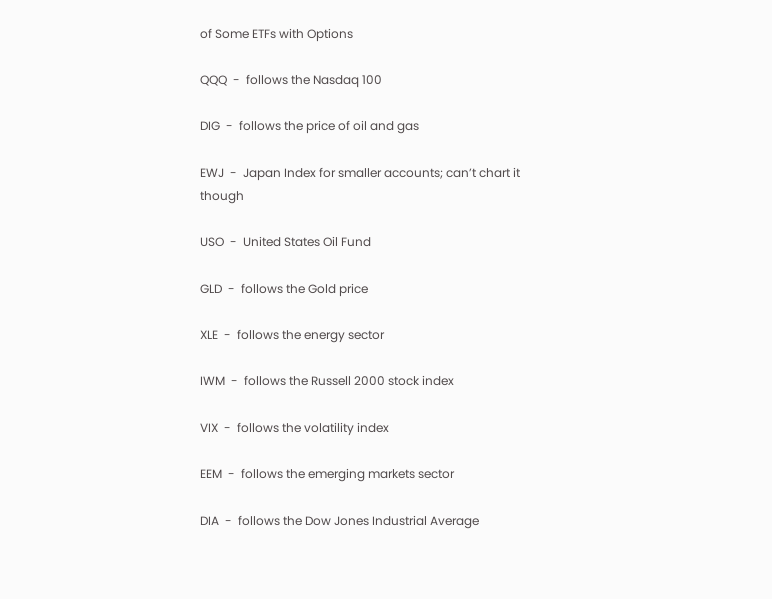of Some ETFs with Options

QQQ  -  follows the Nasdaq 100

DIG  -  follows the price of oil and gas

EWJ  -  Japan Index for smaller accounts; can’t chart it though

USO  -  United States Oil Fund

GLD  -  follows the Gold price

XLE  -  follows the energy sector

IWM  -  follows the Russell 2000 stock index

VIX  -  follows the volatility index

EEM  -  follows the emerging markets sector

DIA  -  follows the Dow Jones Industrial Average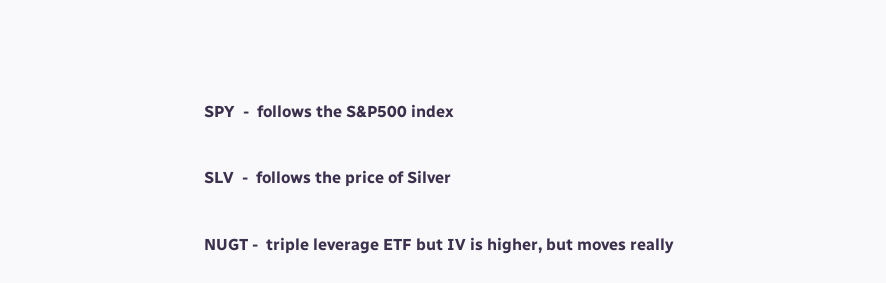SPY  -  follows the S&P500 index

SLV  -  follows the price of Silver

NUGT -  triple leverage ETF but IV is higher, but moves really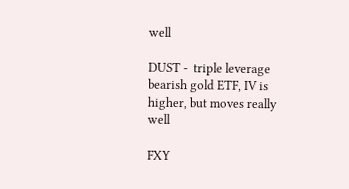well

DUST -  triple leverage bearish gold ETF, IV is higher, but moves really well

FXY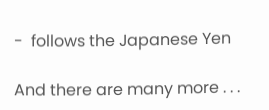-  follows the Japanese Yen

And there are many more . . .